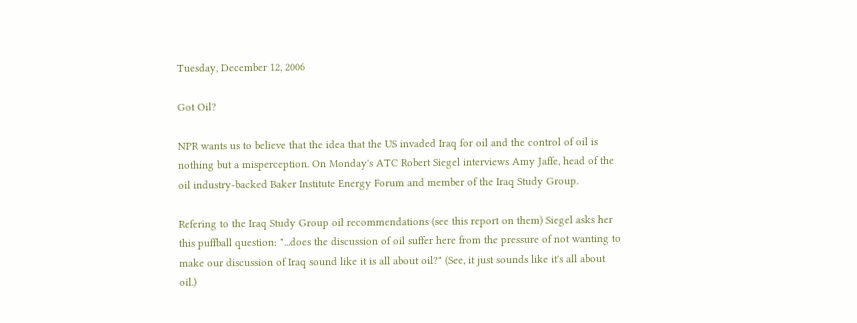Tuesday, December 12, 2006

Got Oil?

NPR wants us to believe that the idea that the US invaded Iraq for oil and the control of oil is nothing but a misperception. On Monday's ATC Robert Siegel interviews Amy Jaffe, head of the oil industry-backed Baker Institute Energy Forum and member of the Iraq Study Group.

Refering to the Iraq Study Group oil recommendations (see this report on them) Siegel asks her this puffball question: "...does the discussion of oil suffer here from the pressure of not wanting to make our discussion of Iraq sound like it is all about oil?" (See, it just sounds like it's all about oil.)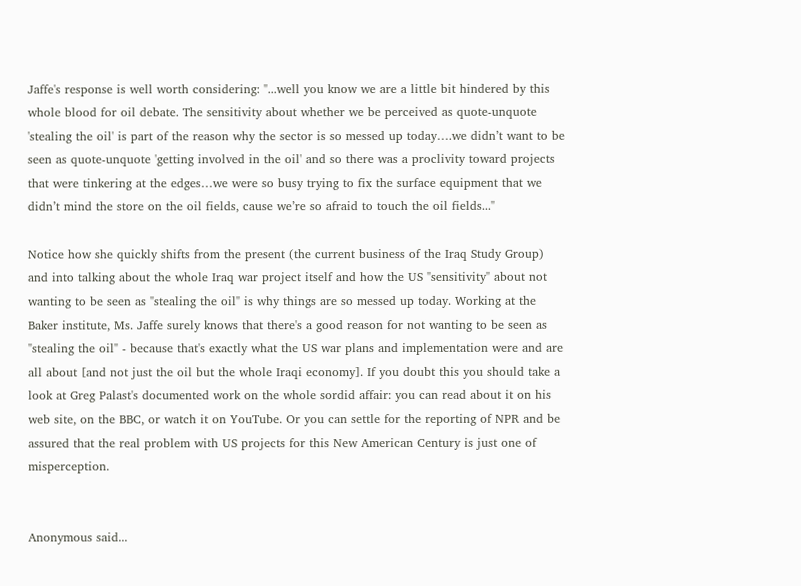Jaffe's response is well worth considering: "...well you know we are a little bit hindered by this whole blood for oil debate. The sensitivity about whether we be perceived as quote-unquote 'stealing the oil' is part of the reason why the sector is so messed up today….we didn’t want to be seen as quote-unquote 'getting involved in the oil' and so there was a proclivity toward projects that were tinkering at the edges…we were so busy trying to fix the surface equipment that we didn’t mind the store on the oil fields, cause we’re so afraid to touch the oil fields..."

Notice how she quickly shifts from the present (the current business of the Iraq Study Group) and into talking about the whole Iraq war project itself and how the US "sensitivity" about not wanting to be seen as "stealing the oil" is why things are so messed up today. Working at the Baker institute, Ms. Jaffe surely knows that there's a good reason for not wanting to be seen as "stealing the oil" - because that's exactly what the US war plans and implementation were and are all about [and not just the oil but the whole Iraqi economy]. If you doubt this you should take a look at Greg Palast's documented work on the whole sordid affair: you can read about it on his web site, on the BBC, or watch it on YouTube. Or you can settle for the reporting of NPR and be assured that the real problem with US projects for this New American Century is just one of misperception.


Anonymous said...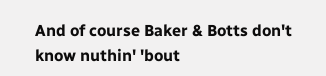And of course Baker & Botts don't know nuthin' 'bout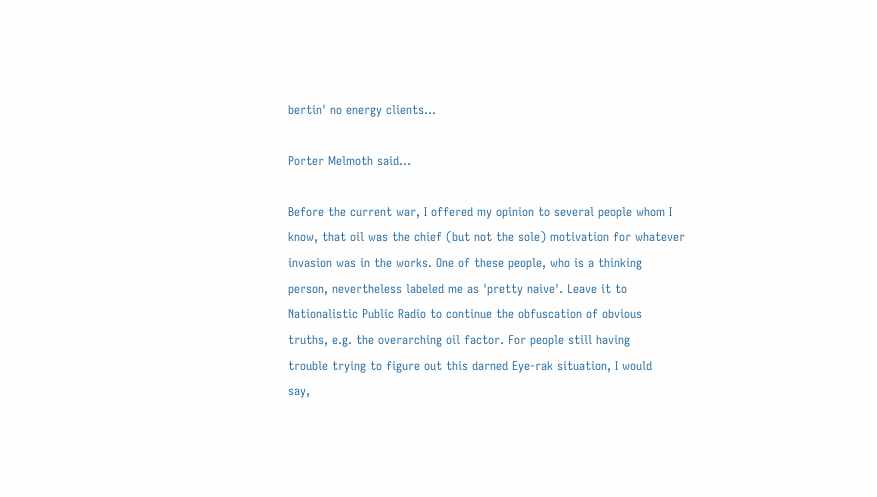bertin' no energy clients...

Porter Melmoth said...

Before the current war, I offered my opinion to several people whom I
know, that oil was the chief (but not the sole) motivation for whatever
invasion was in the works. One of these people, who is a thinking
person, nevertheless labeled me as 'pretty naive'. Leave it to
Nationalistic Public Radio to continue the obfuscation of obvious
truths, e.g. the overarching oil factor. For people still having
trouble trying to figure out this darned Eye-rak situation, I would
say,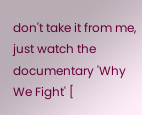don't take it from me, just watch the documentary 'Why We Fight' [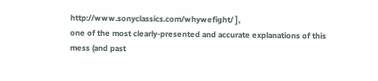http://www.sonyclassics.com/whywefight/ ],
one of the most clearly-presented and accurate explanations of this
mess (and past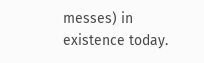messes) in existence today.